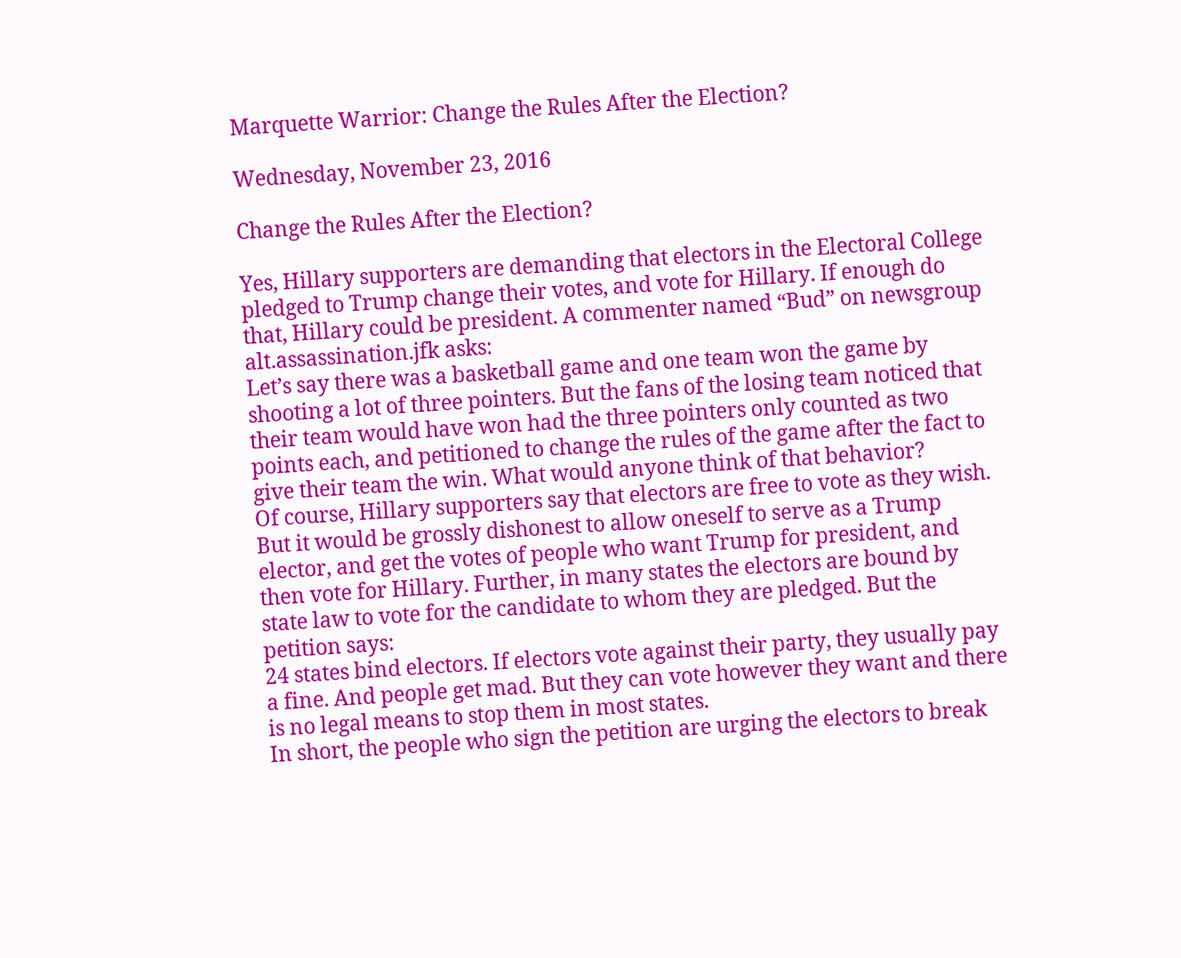Marquette Warrior: Change the Rules After the Election?

Wednesday, November 23, 2016

Change the Rules After the Election?

Yes, Hillary supporters are demanding that electors in the Electoral College pledged to Trump change their votes, and vote for Hillary. If enough do that, Hillary could be president. A commenter named “Bud” on newsgroup alt.assassination.jfk asks:
Let’s say there was a basketball game and one team won the game by shooting a lot of three pointers. But the fans of the losing team noticed that their team would have won had the three pointers only counted as two points each, and petitioned to change the rules of the game after the fact to give their team the win. What would anyone think of that behavior?
Of course, Hillary supporters say that electors are free to vote as they wish. But it would be grossly dishonest to allow oneself to serve as a Trump elector, and get the votes of people who want Trump for president, and then vote for Hillary. Further, in many states the electors are bound by state law to vote for the candidate to whom they are pledged. But the petition says:
24 states bind electors. If electors vote against their party, they usually pay a fine. And people get mad. But they can vote however they want and there is no legal means to stop them in most states.
In short, the people who sign the petition are urging the electors to break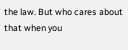the law. But who cares about that when you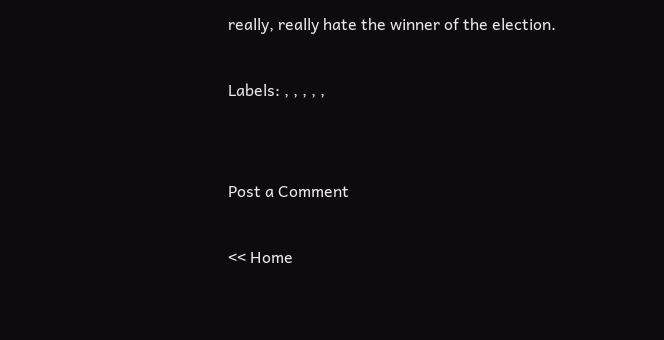really, really hate the winner of the election.

Labels: , , , , ,


Post a Comment

<< Home